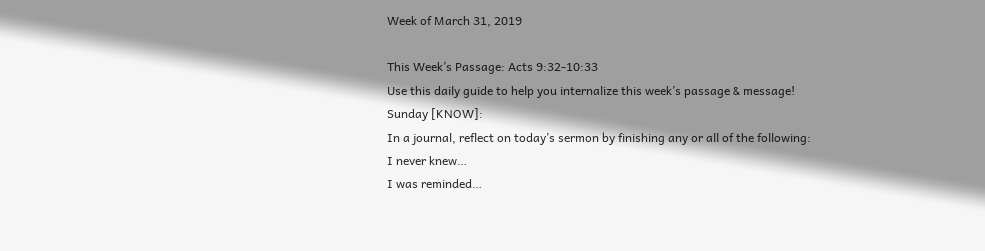Week of March 31, 2019

This Week’s Passage: Acts 9:32-10:33
Use this daily guide to help you internalize this week’s passage & message!
Sunday [KNOW]:
In a journal, reflect on today’s sermon by finishing any or all of the following:
I never knew…
I was reminded…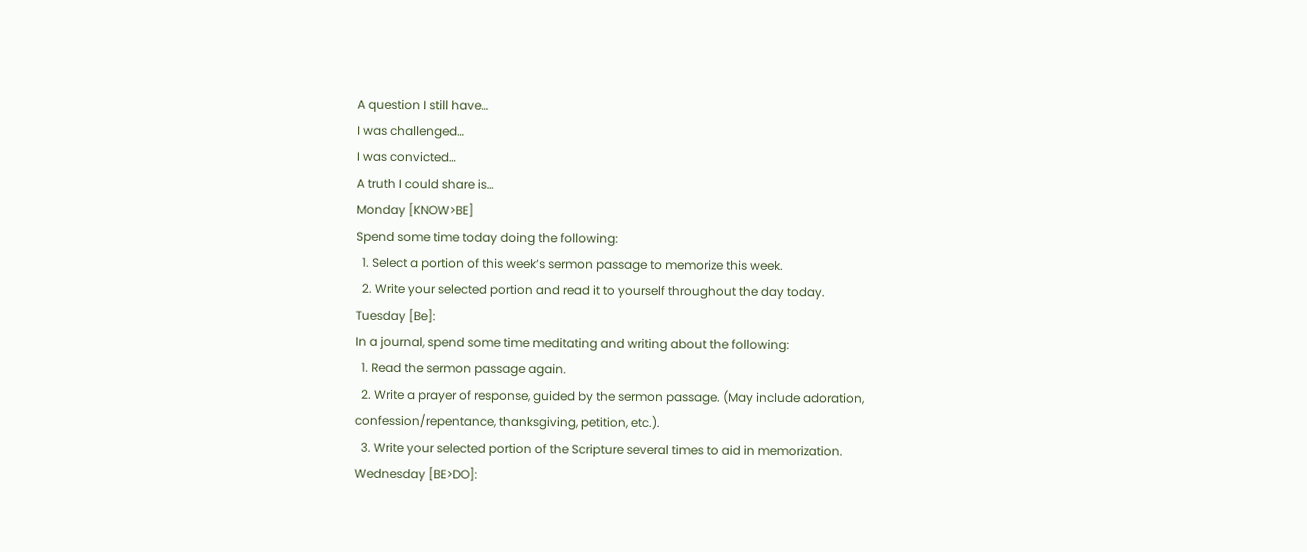A question I still have…
I was challenged…
I was convicted…
A truth I could share is…
Monday [KNOW>BE]
Spend some time today doing the following:
  1. Select a portion of this week’s sermon passage to memorize this week.
  2. Write your selected portion and read it to yourself throughout the day today.
Tuesday [Be]:
In a journal, spend some time meditating and writing about the following:
  1. Read the sermon passage again.
  2. Write a prayer of response, guided by the sermon passage. (May include adoration, confession/repentance, thanksgiving, petition, etc.).
  3. Write your selected portion of the Scripture several times to aid in memorization.
Wednesday [BE>DO]: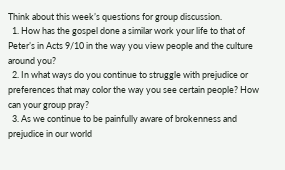Think about this week’s questions for group discussion.
  1. How has the gospel done a similar work your life to that of Peter’s in Acts 9/10 in the way you view people and the culture around you?
  2. In what ways do you continue to struggle with prejudice or preferences that may color the way you see certain people? How can your group pray?
  3. As we continue to be painfully aware of brokenness and prejudice in our world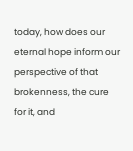today, how does our eternal hope inform our perspective of that brokenness, the cure for it, and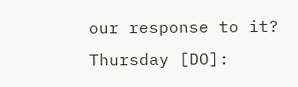our response to it?
Thursday [DO]: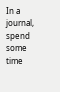In a journal, spend some time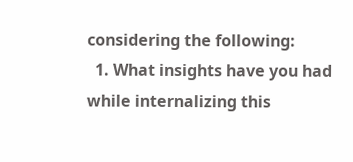considering the following:
  1. What insights have you had while internalizing this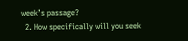week’s passage?
  2. How specifically will you seek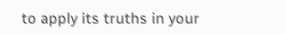to apply its truths in your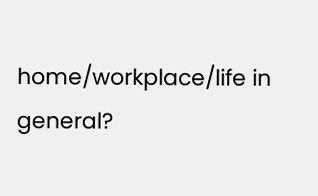home/workplace/life in general?